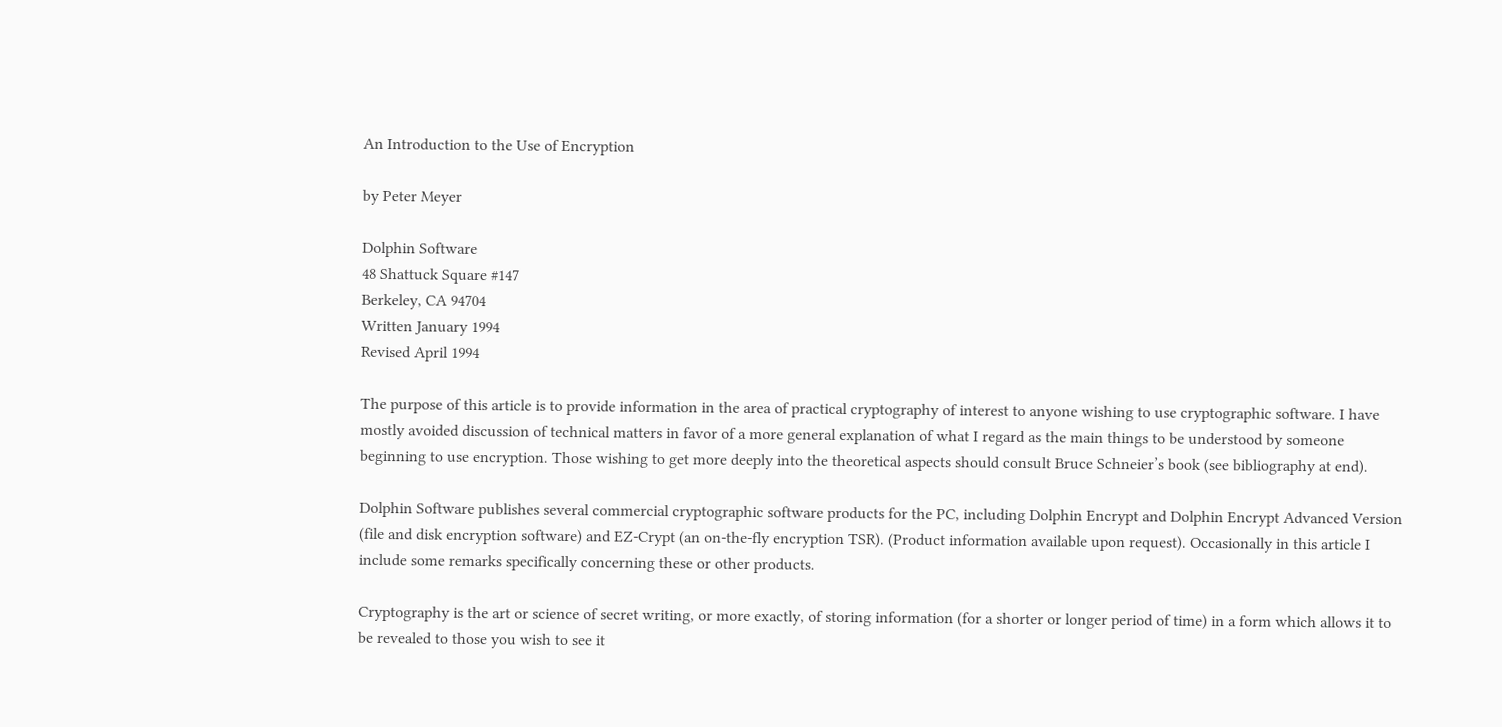An Introduction to the Use of Encryption

by Peter Meyer

Dolphin Software
48 Shattuck Square #147
Berkeley, CA 94704
Written January 1994
Revised April 1994

The purpose of this article is to provide information in the area of practical cryptography of interest to anyone wishing to use cryptographic software. I have mostly avoided discussion of technical matters in favor of a more general explanation of what I regard as the main things to be understood by someone beginning to use encryption. Those wishing to get more deeply into the theoretical aspects should consult Bruce Schneier’s book (see bibliography at end).

Dolphin Software publishes several commercial cryptographic software products for the PC, including Dolphin Encrypt and Dolphin Encrypt Advanced Version (file and disk encryption software) and EZ-Crypt (an on-the-fly encryption TSR). (Product information available upon request). Occasionally in this article I include some remarks specifically concerning these or other products.

Cryptography is the art or science of secret writing, or more exactly, of storing information (for a shorter or longer period of time) in a form which allows it to be revealed to those you wish to see it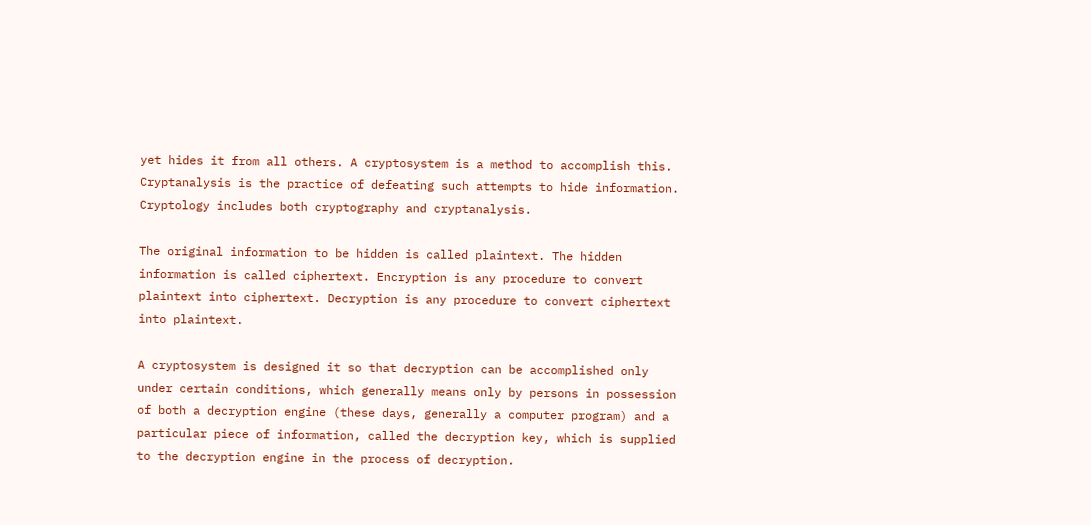yet hides it from all others. A cryptosystem is a method to accomplish this. Cryptanalysis is the practice of defeating such attempts to hide information. Cryptology includes both cryptography and cryptanalysis.

The original information to be hidden is called plaintext. The hidden information is called ciphertext. Encryption is any procedure to convert plaintext into ciphertext. Decryption is any procedure to convert ciphertext into plaintext.

A cryptosystem is designed it so that decryption can be accomplished only under certain conditions, which generally means only by persons in possession of both a decryption engine (these days, generally a computer program) and a particular piece of information, called the decryption key, which is supplied to the decryption engine in the process of decryption.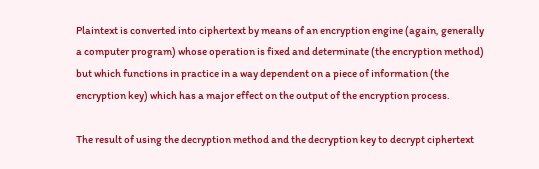Plaintext is converted into ciphertext by means of an encryption engine (again, generally a computer program) whose operation is fixed and determinate (the encryption method) but which functions in practice in a way dependent on a piece of information (the encryption key) which has a major effect on the output of the encryption process.

The result of using the decryption method and the decryption key to decrypt ciphertext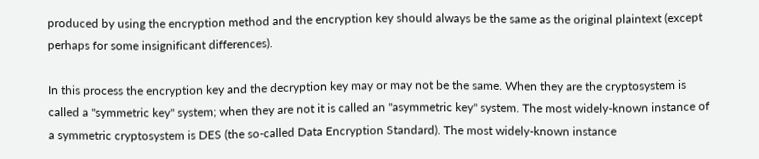produced by using the encryption method and the encryption key should always be the same as the original plaintext (except perhaps for some insignificant differences).

In this process the encryption key and the decryption key may or may not be the same. When they are the cryptosystem is called a "symmetric key" system; when they are not it is called an "asymmetric key" system. The most widely-known instance of a symmetric cryptosystem is DES (the so-called Data Encryption Standard). The most widely-known instance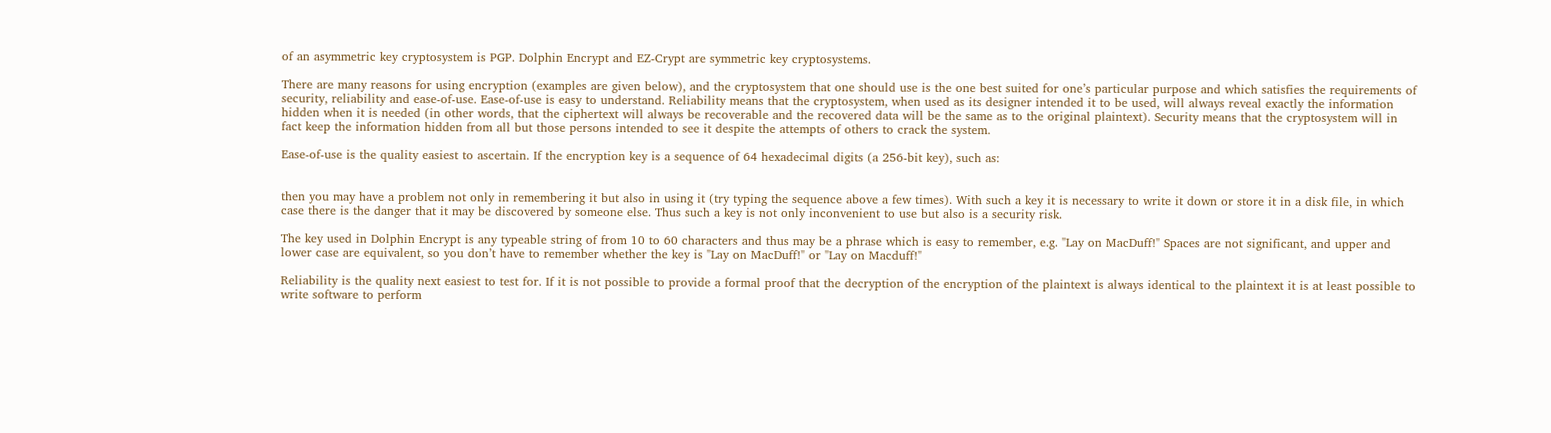of an asymmetric key cryptosystem is PGP. Dolphin Encrypt and EZ-Crypt are symmetric key cryptosystems.

There are many reasons for using encryption (examples are given below), and the cryptosystem that one should use is the one best suited for one’s particular purpose and which satisfies the requirements of security, reliability and ease-of-use. Ease-of-use is easy to understand. Reliability means that the cryptosystem, when used as its designer intended it to be used, will always reveal exactly the information hidden when it is needed (in other words, that the ciphertext will always be recoverable and the recovered data will be the same as to the original plaintext). Security means that the cryptosystem will in fact keep the information hidden from all but those persons intended to see it despite the attempts of others to crack the system.

Ease-of-use is the quality easiest to ascertain. If the encryption key is a sequence of 64 hexadecimal digits (a 256-bit key), such as:


then you may have a problem not only in remembering it but also in using it (try typing the sequence above a few times). With such a key it is necessary to write it down or store it in a disk file, in which case there is the danger that it may be discovered by someone else. Thus such a key is not only inconvenient to use but also is a security risk.

The key used in Dolphin Encrypt is any typeable string of from 10 to 60 characters and thus may be a phrase which is easy to remember, e.g. "Lay on MacDuff!" Spaces are not significant, and upper and lower case are equivalent, so you don’t have to remember whether the key is "Lay on MacDuff!" or "Lay on Macduff!"

Reliability is the quality next easiest to test for. If it is not possible to provide a formal proof that the decryption of the encryption of the plaintext is always identical to the plaintext it is at least possible to write software to perform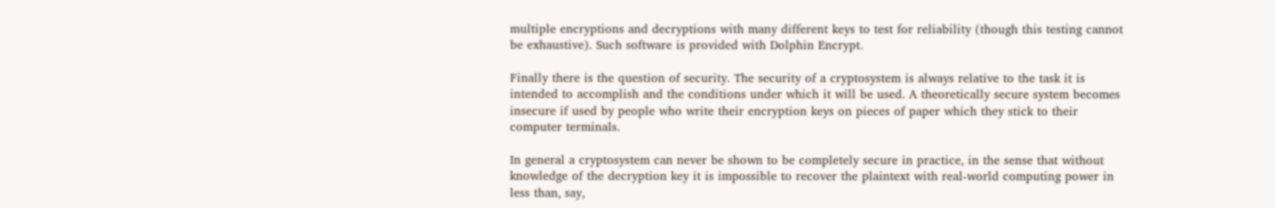multiple encryptions and decryptions with many different keys to test for reliability (though this testing cannot be exhaustive). Such software is provided with Dolphin Encrypt.

Finally there is the question of security. The security of a cryptosystem is always relative to the task it is intended to accomplish and the conditions under which it will be used. A theoretically secure system becomes insecure if used by people who write their encryption keys on pieces of paper which they stick to their computer terminals.

In general a cryptosystem can never be shown to be completely secure in practice, in the sense that without knowledge of the decryption key it is impossible to recover the plaintext with real-world computing power in less than, say,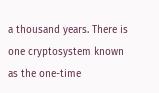a thousand years. There is one cryptosystem known as the one-time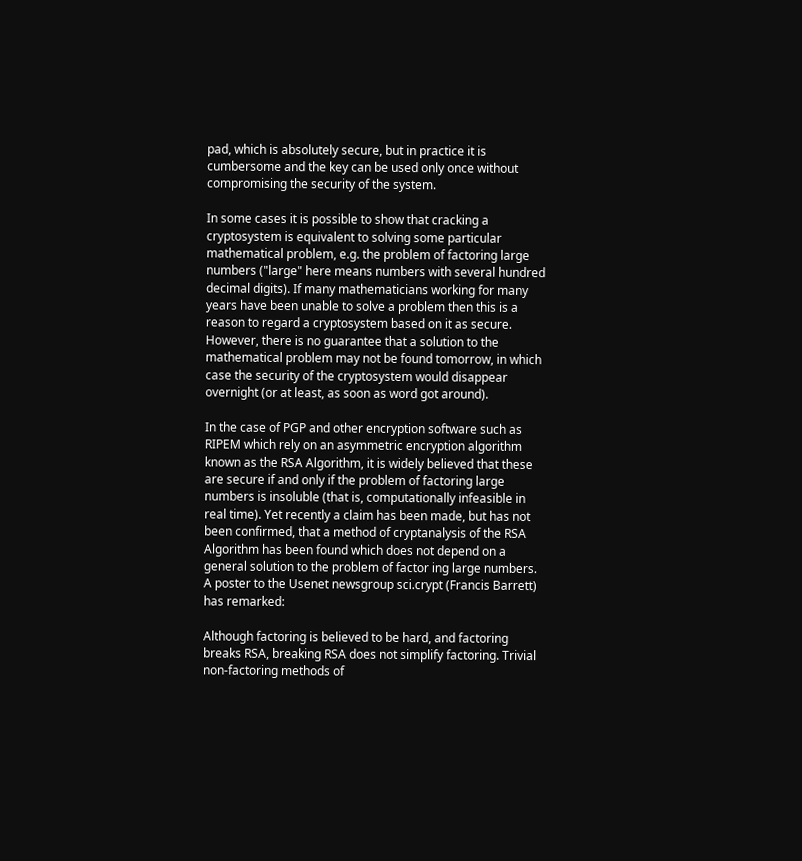pad, which is absolutely secure, but in practice it is cumbersome and the key can be used only once without compromising the security of the system.

In some cases it is possible to show that cracking a cryptosystem is equivalent to solving some particular mathematical problem, e.g. the problem of factoring large numbers ("large" here means numbers with several hundred decimal digits). If many mathematicians working for many years have been unable to solve a problem then this is a reason to regard a cryptosystem based on it as secure. However, there is no guarantee that a solution to the mathematical problem may not be found tomorrow, in which case the security of the cryptosystem would disappear overnight (or at least, as soon as word got around).

In the case of PGP and other encryption software such as RIPEM which rely on an asymmetric encryption algorithm known as the RSA Algorithm, it is widely believed that these are secure if and only if the problem of factoring large numbers is insoluble (that is, computationally infeasible in real time). Yet recently a claim has been made, but has not been confirmed, that a method of cryptanalysis of the RSA Algorithm has been found which does not depend on a general solution to the problem of factor ing large numbers. A poster to the Usenet newsgroup sci.crypt (Francis Barrett) has remarked:

Although factoring is believed to be hard, and factoring breaks RSA, breaking RSA does not simplify factoring. Trivial non-factoring methods of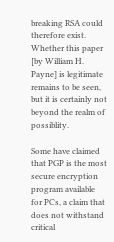breaking RSA could therefore exist. Whether this paper [by William H. Payne] is legitimate remains to be seen, but it is certainly not beyond the realm of possiblity.

Some have claimed that PGP is the most secure encryption program available for PCs, a claim that does not withstand critical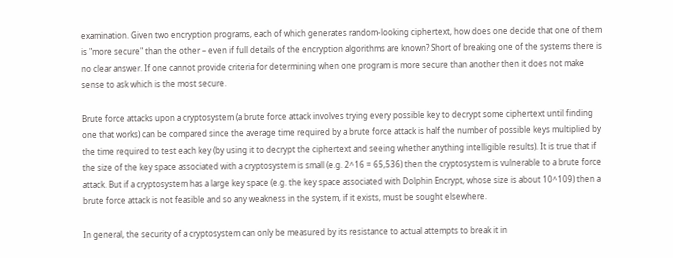examination. Given two encryption programs, each of which generates random-looking ciphertext, how does one decide that one of them is "more secure" than the other – even if full details of the encryption algorithms are known? Short of breaking one of the systems there is no clear answer. If one cannot provide criteria for determining when one program is more secure than another then it does not make sense to ask which is the most secure.

Brute force attacks upon a cryptosystem (a brute force attack involves trying every possible key to decrypt some ciphertext until finding one that works) can be compared since the average time required by a brute force attack is half the number of possible keys multiplied by the time required to test each key (by using it to decrypt the ciphertext and seeing whether anything intelligible results). It is true that if the size of the key space associated with a cryptosystem is small (e.g. 2^16 = 65,536) then the cryptosystem is vulnerable to a brute force attack. But if a cryptosystem has a large key space (e.g. the key space associated with Dolphin Encrypt, whose size is about 10^109) then a brute force attack is not feasible and so any weakness in the system, if it exists, must be sought elsewhere.

In general, the security of a cryptosystem can only be measured by its resistance to actual attempts to break it in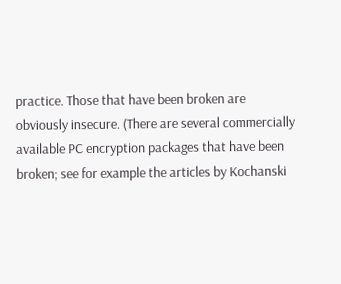practice. Those that have been broken are obviously insecure. (There are several commercially available PC encryption packages that have been broken; see for example the articles by Kochanski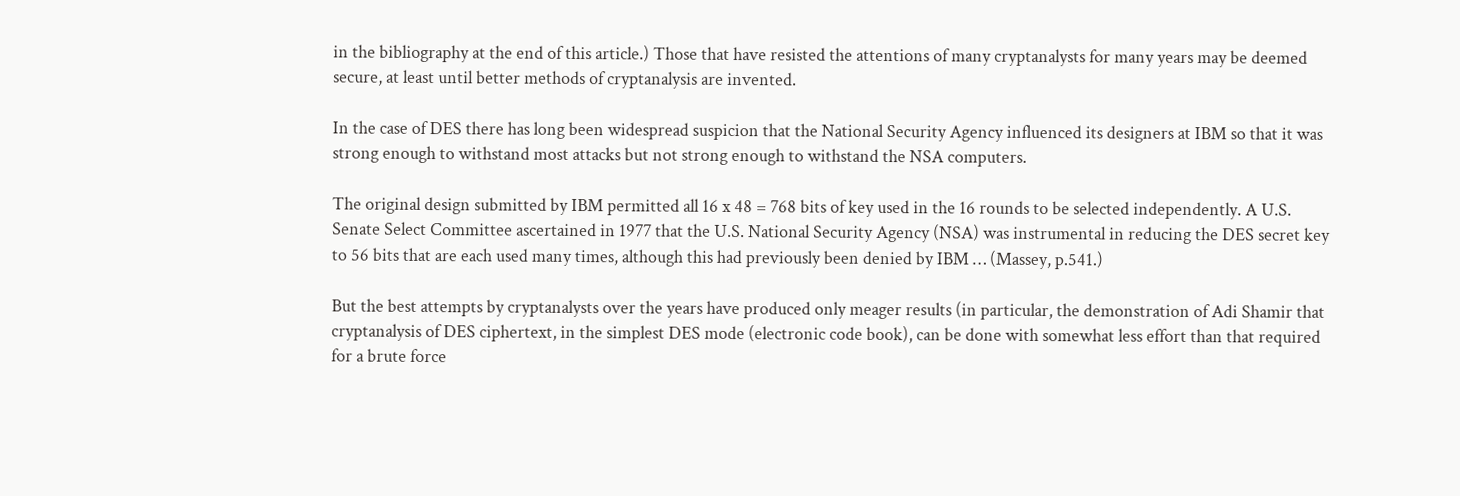in the bibliography at the end of this article.) Those that have resisted the attentions of many cryptanalysts for many years may be deemed secure, at least until better methods of cryptanalysis are invented.

In the case of DES there has long been widespread suspicion that the National Security Agency influenced its designers at IBM so that it was strong enough to withstand most attacks but not strong enough to withstand the NSA computers.

The original design submitted by IBM permitted all 16 x 48 = 768 bits of key used in the 16 rounds to be selected independently. A U.S. Senate Select Committee ascertained in 1977 that the U.S. National Security Agency (NSA) was instrumental in reducing the DES secret key to 56 bits that are each used many times, although this had previously been denied by IBM … (Massey, p.541.)

But the best attempts by cryptanalysts over the years have produced only meager results (in particular, the demonstration of Adi Shamir that cryptanalysis of DES ciphertext, in the simplest DES mode (electronic code book), can be done with somewhat less effort than that required for a brute force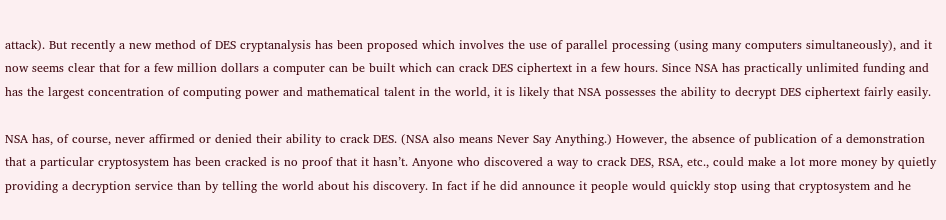attack). But recently a new method of DES cryptanalysis has been proposed which involves the use of parallel processing (using many computers simultaneously), and it now seems clear that for a few million dollars a computer can be built which can crack DES ciphertext in a few hours. Since NSA has practically unlimited funding and has the largest concentration of computing power and mathematical talent in the world, it is likely that NSA possesses the ability to decrypt DES ciphertext fairly easily.

NSA has, of course, never affirmed or denied their ability to crack DES. (NSA also means Never Say Anything.) However, the absence of publication of a demonstration that a particular cryptosystem has been cracked is no proof that it hasn’t. Anyone who discovered a way to crack DES, RSA, etc., could make a lot more money by quietly providing a decryption service than by telling the world about his discovery. In fact if he did announce it people would quickly stop using that cryptosystem and he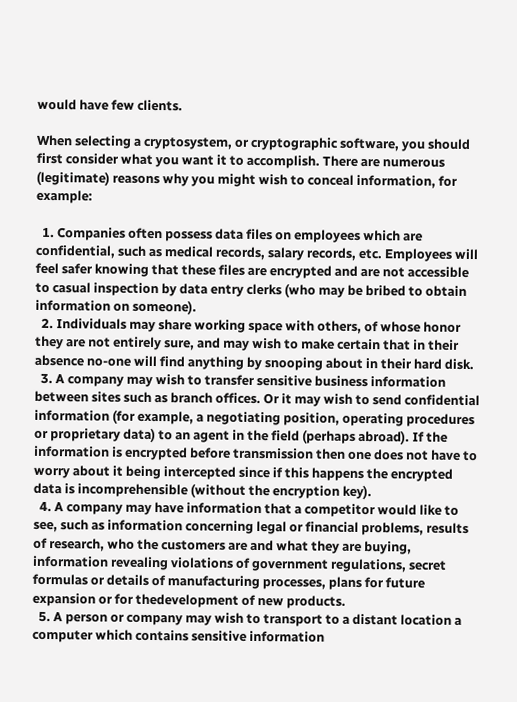would have few clients.

When selecting a cryptosystem, or cryptographic software, you should first consider what you want it to accomplish. There are numerous (legitimate) reasons why you might wish to conceal information, for example:

  1. Companies often possess data files on employees which are confidential, such as medical records, salary records, etc. Employees will feel safer knowing that these files are encrypted and are not accessible to casual inspection by data entry clerks (who may be bribed to obtain information on someone).
  2. Individuals may share working space with others, of whose honor they are not entirely sure, and may wish to make certain that in their absence no-one will find anything by snooping about in their hard disk.
  3. A company may wish to transfer sensitive business information between sites such as branch offices. Or it may wish to send confidential information (for example, a negotiating position, operating procedures or proprietary data) to an agent in the field (perhaps abroad). If the information is encrypted before transmission then one does not have to worry about it being intercepted since if this happens the encrypted data is incomprehensible (without the encryption key).
  4. A company may have information that a competitor would like to see, such as information concerning legal or financial problems, results of research, who the customers are and what they are buying, information revealing violations of government regulations, secret formulas or details of manufacturing processes, plans for future expansion or for thedevelopment of new products.
  5. A person or company may wish to transport to a distant location a computer which contains sensitive information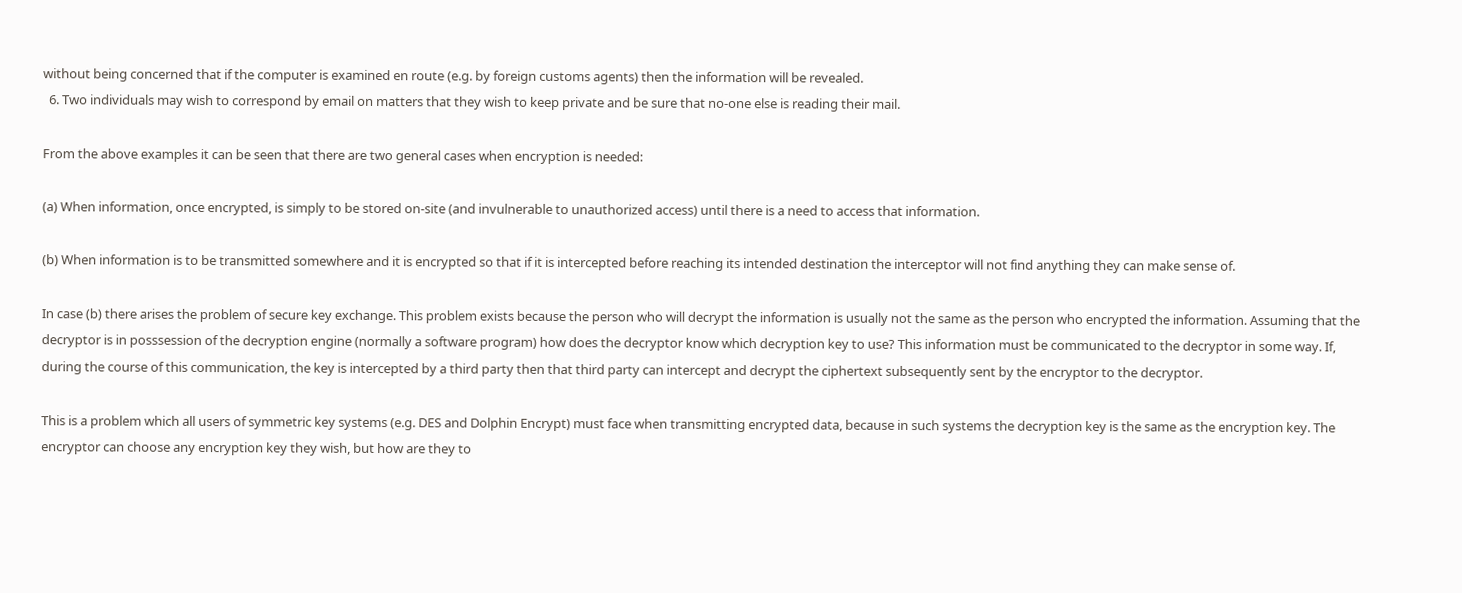without being concerned that if the computer is examined en route (e.g. by foreign customs agents) then the information will be revealed.
  6. Two individuals may wish to correspond by email on matters that they wish to keep private and be sure that no-one else is reading their mail.

From the above examples it can be seen that there are two general cases when encryption is needed:

(a) When information, once encrypted, is simply to be stored on-site (and invulnerable to unauthorized access) until there is a need to access that information.

(b) When information is to be transmitted somewhere and it is encrypted so that if it is intercepted before reaching its intended destination the interceptor will not find anything they can make sense of.

In case (b) there arises the problem of secure key exchange. This problem exists because the person who will decrypt the information is usually not the same as the person who encrypted the information. Assuming that the decryptor is in posssession of the decryption engine (normally a software program) how does the decryptor know which decryption key to use? This information must be communicated to the decryptor in some way. If, during the course of this communication, the key is intercepted by a third party then that third party can intercept and decrypt the ciphertext subsequently sent by the encryptor to the decryptor.

This is a problem which all users of symmetric key systems (e.g. DES and Dolphin Encrypt) must face when transmitting encrypted data, because in such systems the decryption key is the same as the encryption key. The encryptor can choose any encryption key they wish, but how are they to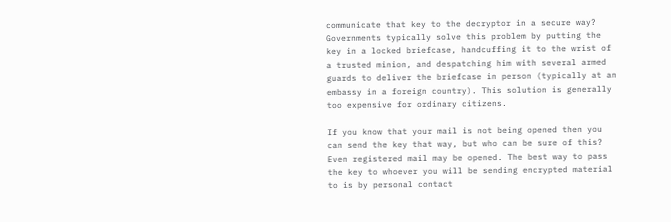communicate that key to the decryptor in a secure way? Governments typically solve this problem by putting the key in a locked briefcase, handcuffing it to the wrist of a trusted minion, and despatching him with several armed guards to deliver the briefcase in person (typically at an embassy in a foreign country). This solution is generally too expensive for ordinary citizens.

If you know that your mail is not being opened then you can send the key that way, but who can be sure of this? Even registered mail may be opened. The best way to pass the key to whoever you will be sending encrypted material to is by personal contact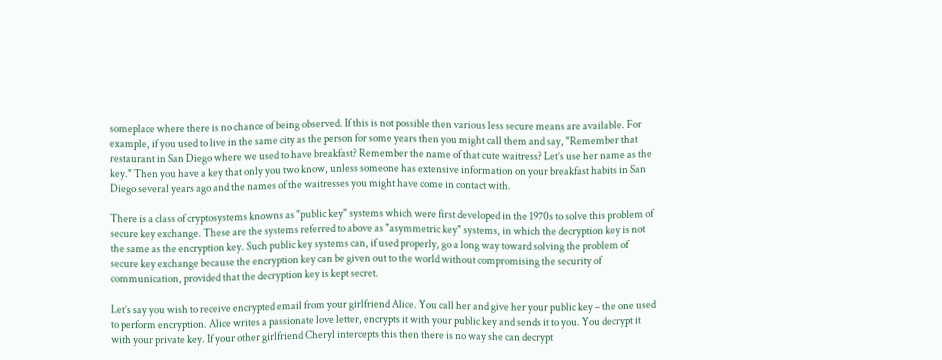someplace where there is no chance of being observed. If this is not possible then various less secure means are available. For example, if you used to live in the same city as the person for some years then you might call them and say, "Remember that restaurant in San Diego where we used to have breakfast? Remember the name of that cute waitress? Let’s use her name as the key." Then you have a key that only you two know, unless someone has extensive information on your breakfast habits in San Diego several years ago and the names of the waitresses you might have come in contact with.

There is a class of cryptosystems knowns as "public key" systems which were first developed in the 1970s to solve this problem of secure key exchange. These are the systems referred to above as "asymmetric key" systems, in which the decryption key is not the same as the encryption key. Such public key systems can, if used properly, go a long way toward solving the problem of secure key exchange because the encryption key can be given out to the world without compromising the security of communication, provided that the decryption key is kept secret.

Let’s say you wish to receive encrypted email from your girlfriend Alice. You call her and give her your public key – the one used to perform encryption. Alice writes a passionate love letter, encrypts it with your public key and sends it to you. You decrypt it with your private key. If your other girlfriend Cheryl intercepts this then there is no way she can decrypt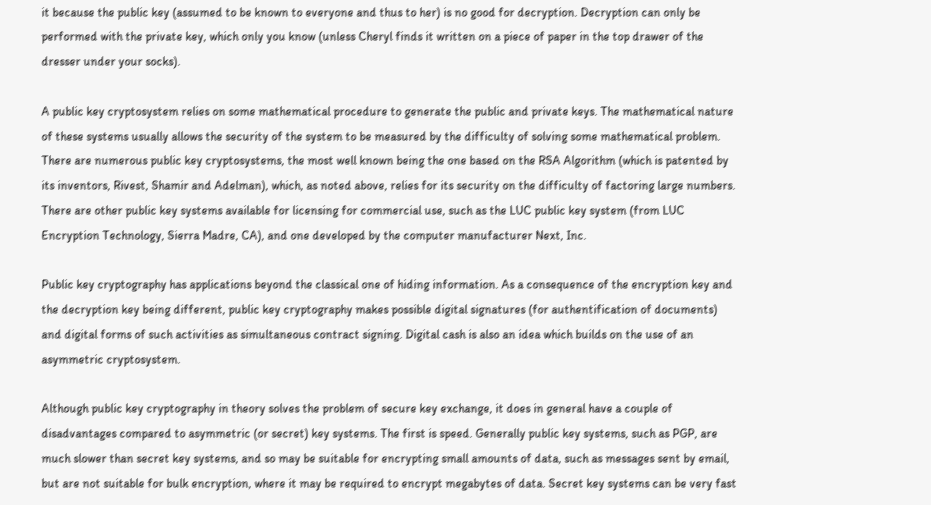it because the public key (assumed to be known to everyone and thus to her) is no good for decryption. Decryption can only be performed with the private key, which only you know (unless Cheryl finds it written on a piece of paper in the top drawer of the dresser under your socks).

A public key cryptosystem relies on some mathematical procedure to generate the public and private keys. The mathematical nature of these systems usually allows the security of the system to be measured by the difficulty of solving some mathematical problem. There are numerous public key cryptosystems, the most well known being the one based on the RSA Algorithm (which is patented by its inventors, Rivest, Shamir and Adelman), which, as noted above, relies for its security on the difficulty of factoring large numbers. There are other public key systems available for licensing for commercial use, such as the LUC public key system (from LUC Encryption Technology, Sierra Madre, CA), and one developed by the computer manufacturer Next, Inc.

Public key cryptography has applications beyond the classical one of hiding information. As a consequence of the encryption key and the decryption key being different, public key cryptography makes possible digital signatures (for authentification of documents) and digital forms of such activities as simultaneous contract signing. Digital cash is also an idea which builds on the use of an asymmetric cryptosystem.

Although public key cryptography in theory solves the problem of secure key exchange, it does in general have a couple of disadvantages compared to asymmetric (or secret) key systems. The first is speed. Generally public key systems, such as PGP, are much slower than secret key systems, and so may be suitable for encrypting small amounts of data, such as messages sent by email, but are not suitable for bulk encryption, where it may be required to encrypt megabytes of data. Secret key systems can be very fast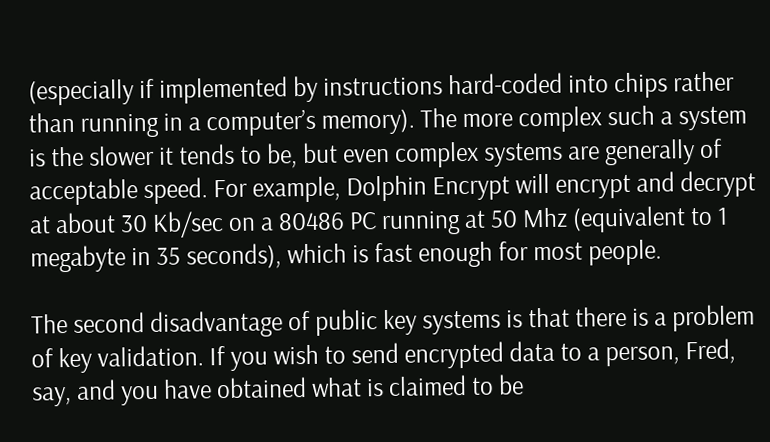(especially if implemented by instructions hard-coded into chips rather than running in a computer’s memory). The more complex such a system is the slower it tends to be, but even complex systems are generally of acceptable speed. For example, Dolphin Encrypt will encrypt and decrypt at about 30 Kb/sec on a 80486 PC running at 50 Mhz (equivalent to 1 megabyte in 35 seconds), which is fast enough for most people.

The second disadvantage of public key systems is that there is a problem of key validation. If you wish to send encrypted data to a person, Fred, say, and you have obtained what is claimed to be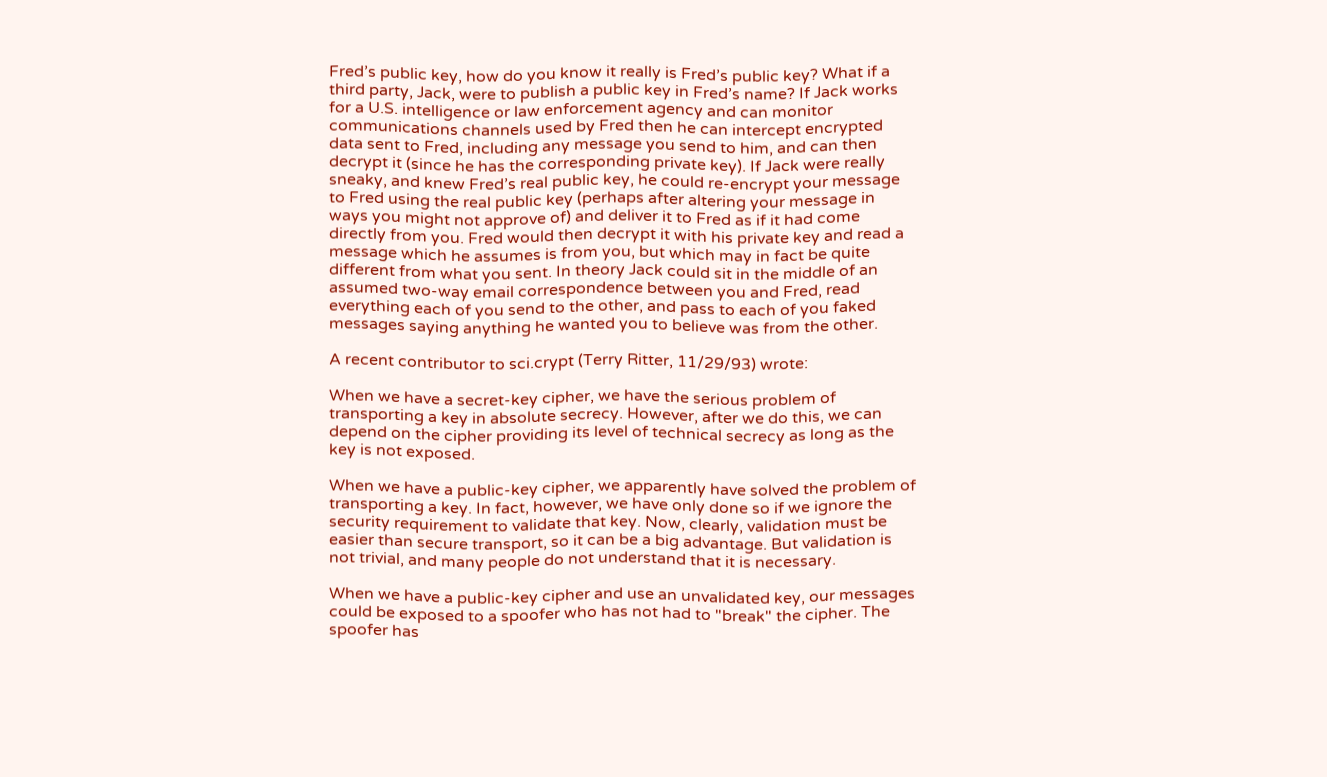Fred’s public key, how do you know it really is Fred’s public key? What if a third party, Jack, were to publish a public key in Fred’s name? If Jack works for a U.S. intelligence or law enforcement agency and can monitor communications channels used by Fred then he can intercept encrypted data sent to Fred, including any message you send to him, and can then decrypt it (since he has the corresponding private key). If Jack were really sneaky, and knew Fred’s real public key, he could re-encrypt your message to Fred using the real public key (perhaps after altering your message in ways you might not approve of) and deliver it to Fred as if it had come directly from you. Fred would then decrypt it with his private key and read a message which he assumes is from you, but which may in fact be quite different from what you sent. In theory Jack could sit in the middle of an assumed two-way email correspondence between you and Fred, read everything each of you send to the other, and pass to each of you faked messages saying anything he wanted you to believe was from the other.

A recent contributor to sci.crypt (Terry Ritter, 11/29/93) wrote:

When we have a secret-key cipher, we have the serious problem of transporting a key in absolute secrecy. However, after we do this, we can depend on the cipher providing its level of technical secrecy as long as the key is not exposed.

When we have a public-key cipher, we apparently have solved the problem of transporting a key. In fact, however, we have only done so if we ignore the security requirement to validate that key. Now, clearly, validation must be easier than secure transport, so it can be a big advantage. But validation is not trivial, and many people do not understand that it is necessary.

When we have a public-key cipher and use an unvalidated key, our messages could be exposed to a spoofer who has not had to "break" the cipher. The spoofer has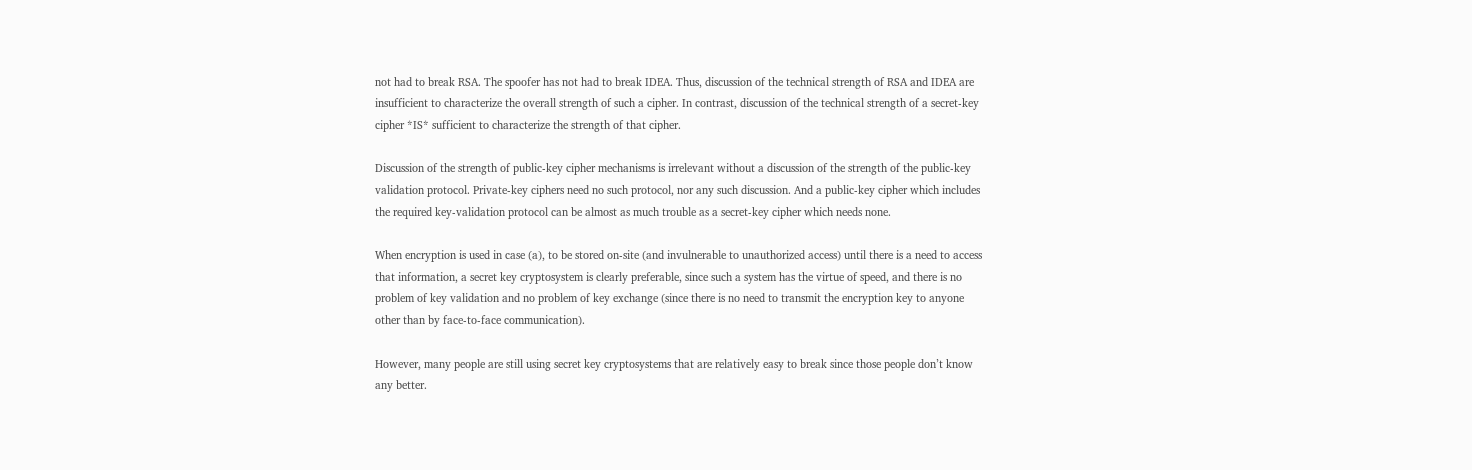not had to break RSA. The spoofer has not had to break IDEA. Thus, discussion of the technical strength of RSA and IDEA are insufficient to characterize the overall strength of such a cipher. In contrast, discussion of the technical strength of a secret-key cipher *IS* sufficient to characterize the strength of that cipher.

Discussion of the strength of public-key cipher mechanisms is irrelevant without a discussion of the strength of the public-key validation protocol. Private-key ciphers need no such protocol, nor any such discussion. And a public-key cipher which includes the required key-validation protocol can be almost as much trouble as a secret-key cipher which needs none.

When encryption is used in case (a), to be stored on-site (and invulnerable to unauthorized access) until there is a need to access that information, a secret key cryptosystem is clearly preferable, since such a system has the virtue of speed, and there is no problem of key validation and no problem of key exchange (since there is no need to transmit the encryption key to anyone other than by face-to-face communication).

However, many people are still using secret key cryptosystems that are relatively easy to break since those people don’t know any better.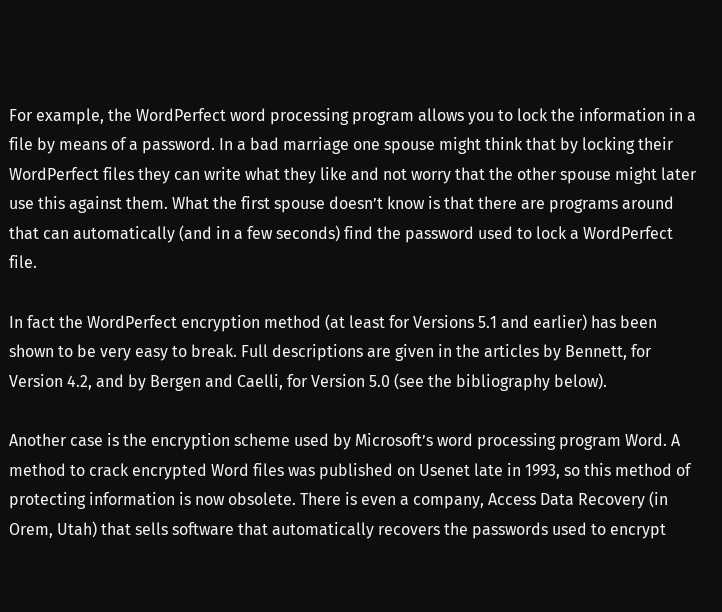For example, the WordPerfect word processing program allows you to lock the information in a file by means of a password. In a bad marriage one spouse might think that by locking their WordPerfect files they can write what they like and not worry that the other spouse might later use this against them. What the first spouse doesn’t know is that there are programs around that can automatically (and in a few seconds) find the password used to lock a WordPerfect file.

In fact the WordPerfect encryption method (at least for Versions 5.1 and earlier) has been shown to be very easy to break. Full descriptions are given in the articles by Bennett, for Version 4.2, and by Bergen and Caelli, for Version 5.0 (see the bibliography below).

Another case is the encryption scheme used by Microsoft’s word processing program Word. A method to crack encrypted Word files was published on Usenet late in 1993, so this method of protecting information is now obsolete. There is even a company, Access Data Recovery (in Orem, Utah) that sells software that automatically recovers the passwords used to encrypt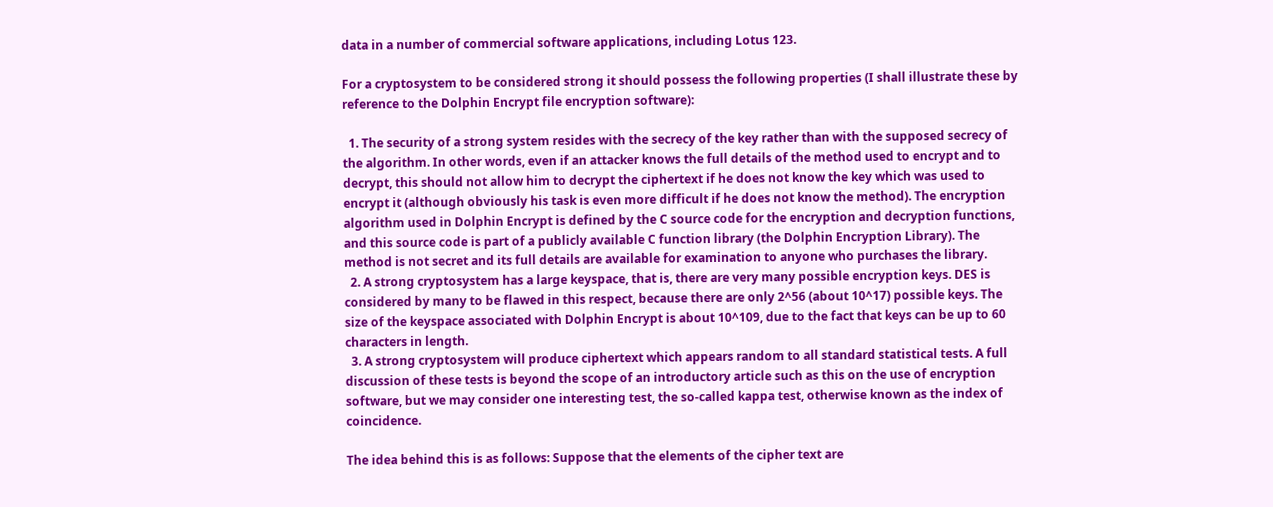data in a number of commercial software applications, including Lotus 123.

For a cryptosystem to be considered strong it should possess the following properties (I shall illustrate these by reference to the Dolphin Encrypt file encryption software):

  1. The security of a strong system resides with the secrecy of the key rather than with the supposed secrecy of the algorithm. In other words, even if an attacker knows the full details of the method used to encrypt and to decrypt, this should not allow him to decrypt the ciphertext if he does not know the key which was used to encrypt it (although obviously his task is even more difficult if he does not know the method). The encryption algorithm used in Dolphin Encrypt is defined by the C source code for the encryption and decryption functions, and this source code is part of a publicly available C function library (the Dolphin Encryption Library). The method is not secret and its full details are available for examination to anyone who purchases the library.
  2. A strong cryptosystem has a large keyspace, that is, there are very many possible encryption keys. DES is considered by many to be flawed in this respect, because there are only 2^56 (about 10^17) possible keys. The size of the keyspace associated with Dolphin Encrypt is about 10^109, due to the fact that keys can be up to 60 characters in length.
  3. A strong cryptosystem will produce ciphertext which appears random to all standard statistical tests. A full discussion of these tests is beyond the scope of an introductory article such as this on the use of encryption software, but we may consider one interesting test, the so-called kappa test, otherwise known as the index of coincidence.

The idea behind this is as follows: Suppose that the elements of the cipher text are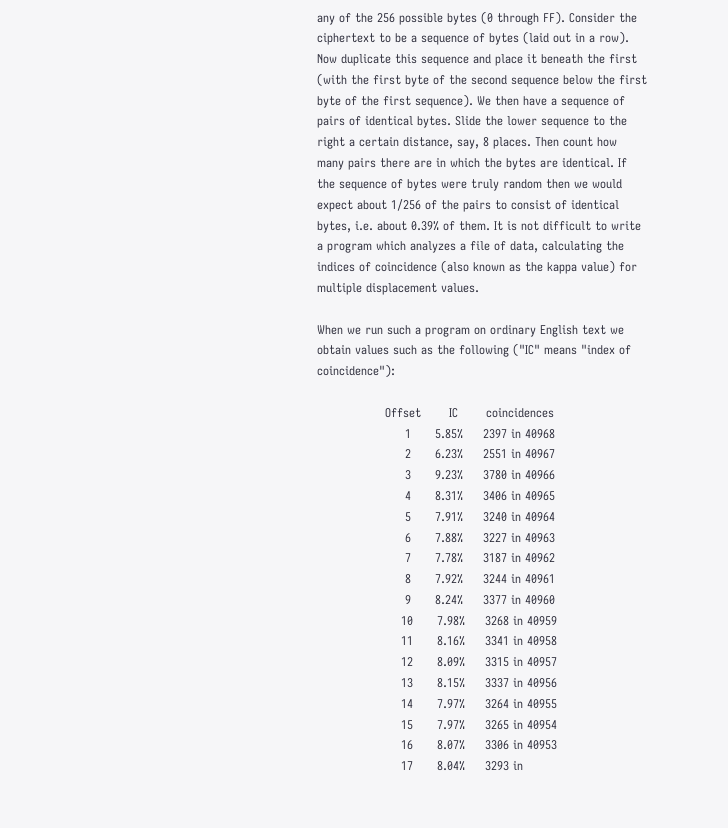any of the 256 possible bytes (0 through FF). Consider the ciphertext to be a sequence of bytes (laid out in a row). Now duplicate this sequence and place it beneath the first (with the first byte of the second sequence below the first byte of the first sequence). We then have a sequence of pairs of identical bytes. Slide the lower sequence to the right a certain distance, say, 8 places. Then count how many pairs there are in which the bytes are identical. If the sequence of bytes were truly random then we would expect about 1/256 of the pairs to consist of identical bytes, i.e. about 0.39% of them. It is not difficult to write a program which analyzes a file of data, calculating the indices of coincidence (also known as the kappa value) for multiple displacement values.

When we run such a program on ordinary English text we obtain values such as the following ("IC" means "index of coincidence"):

                 Offset       IC       coincidences
                      1      5.85%     2397 in 40968
                      2      6.23%     2551 in 40967
                      3      9.23%     3780 in 40966
                      4      8.31%     3406 in 40965
                      5      7.91%     3240 in 40964
                      6      7.88%     3227 in 40963
                      7      7.78%     3187 in 40962
                      8      7.92%     3244 in 40961
                      9      8.24%     3377 in 40960
                     10      7.98%     3268 in 40959
                     11      8.16%     3341 in 40958
                     12      8.09%     3315 in 40957
                     13      8.15%     3337 in 40956
                     14      7.97%     3264 in 40955
                     15      7.97%     3265 in 40954
                     16      8.07%     3306 in 40953
                     17      8.04%     3293 in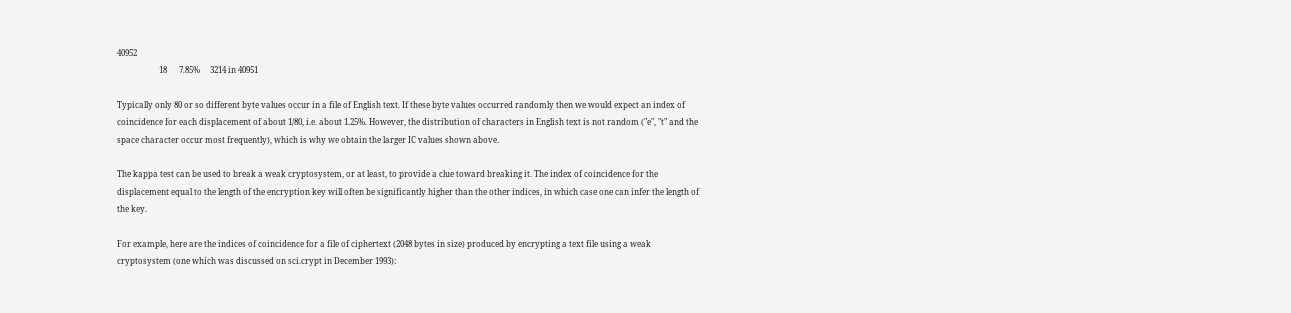40952
                     18      7.85%     3214 in 40951

Typically only 80 or so different byte values occur in a file of English text. If these byte values occurred randomly then we would expect an index of coincidence for each displacement of about 1/80, i.e. about 1.25%. However, the distribution of characters in English text is not random ("e", "t" and the space character occur most frequently), which is why we obtain the larger IC values shown above.

The kappa test can be used to break a weak cryptosystem, or at least, to provide a clue toward breaking it. The index of coincidence for the displacement equal to the length of the encryption key will often be significantly higher than the other indices, in which case one can infer the length of the key.

For example, here are the indices of coincidence for a file of ciphertext (2048 bytes in size) produced by encrypting a text file using a weak cryptosystem (one which was discussed on sci.crypt in December 1993):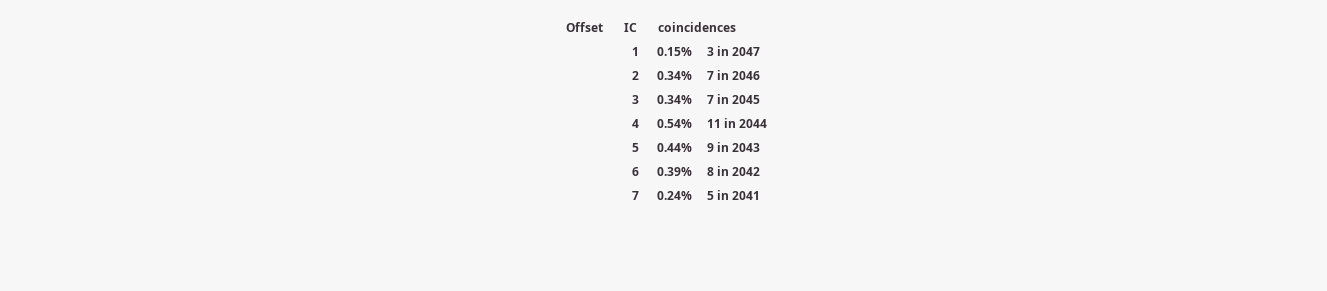Offset       IC       coincidences
                      1      0.15%     3 in 2047
                      2      0.34%     7 in 2046
                      3      0.34%     7 in 2045
                      4      0.54%     11 in 2044
                      5      0.44%     9 in 2043
                      6      0.39%     8 in 2042
                      7      0.24%     5 in 2041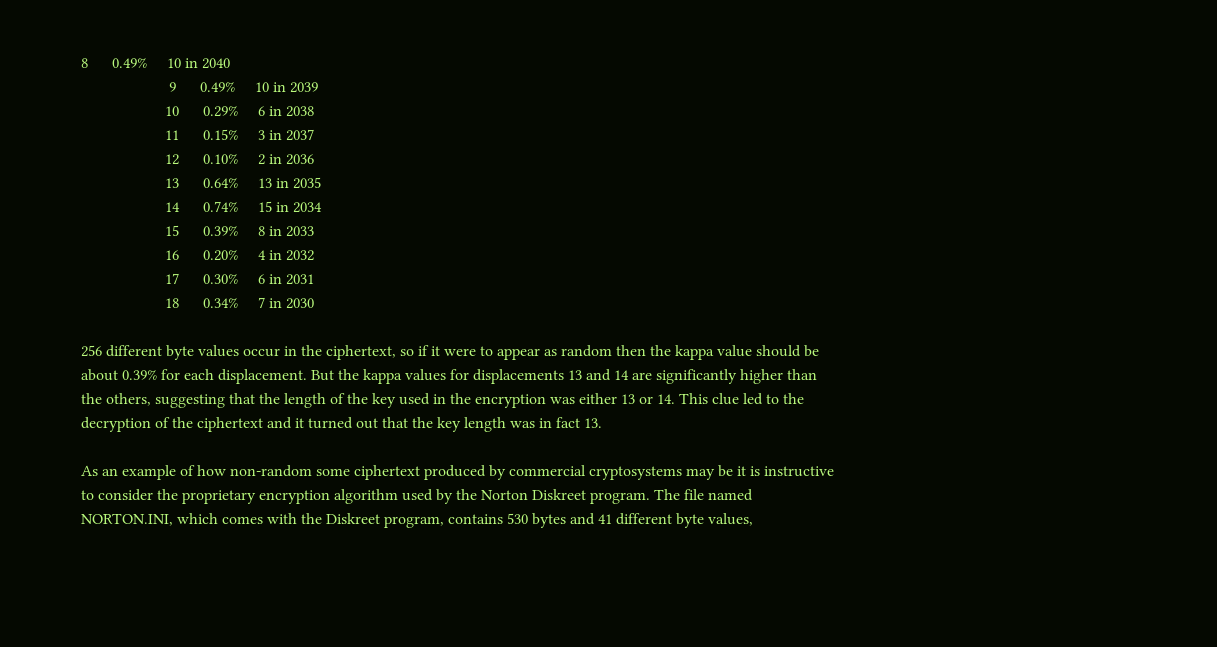8      0.49%     10 in 2040
                      9      0.49%     10 in 2039
                     10      0.29%     6 in 2038
                     11      0.15%     3 in 2037
                     12      0.10%     2 in 2036
                     13      0.64%     13 in 2035
                     14      0.74%     15 in 2034
                     15      0.39%     8 in 2033
                     16      0.20%     4 in 2032
                     17      0.30%     6 in 2031
                     18      0.34%     7 in 2030

256 different byte values occur in the ciphertext, so if it were to appear as random then the kappa value should be about 0.39% for each displacement. But the kappa values for displacements 13 and 14 are significantly higher than the others, suggesting that the length of the key used in the encryption was either 13 or 14. This clue led to the decryption of the ciphertext and it turned out that the key length was in fact 13.

As an example of how non-random some ciphertext produced by commercial cryptosystems may be it is instructive to consider the proprietary encryption algorithm used by the Norton Diskreet program. The file named NORTON.INI, which comes with the Diskreet program, contains 530 bytes and 41 different byte values,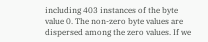including 403 instances of the byte value 0. The non-zero byte values are dispersed among the zero values. If we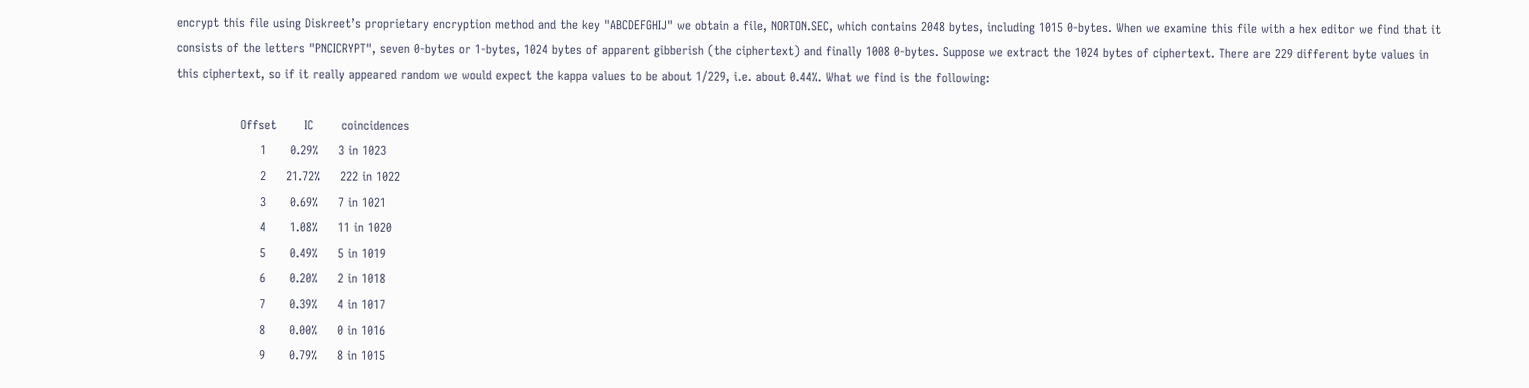encrypt this file using Diskreet’s proprietary encryption method and the key "ABCDEFGHIJ" we obtain a file, NORTON.SEC, which contains 2048 bytes, including 1015 0-bytes. When we examine this file with a hex editor we find that it consists of the letters "PNCICRYPT", seven 0-bytes or 1-bytes, 1024 bytes of apparent gibberish (the ciphertext) and finally 1008 0-bytes. Suppose we extract the 1024 bytes of ciphertext. There are 229 different byte values in this ciphertext, so if it really appeared random we would expect the kappa values to be about 1/229, i.e. about 0.44%. What we find is the following:

                Offset       IC       coincidences
                     1      0.29%     3 in 1023
                     2     21.72%     222 in 1022
                     3      0.69%     7 in 1021
                     4      1.08%     11 in 1020
                     5      0.49%     5 in 1019
                     6      0.20%     2 in 1018
                     7      0.39%     4 in 1017
                     8      0.00%     0 in 1016
                     9      0.79%     8 in 1015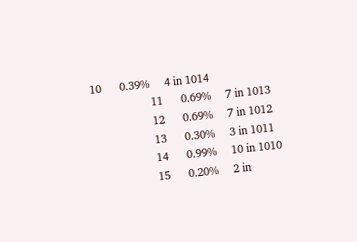10      0.39%     4 in 1014
                    11      0.69%     7 in 1013
                    12      0.69%     7 in 1012
                    13      0.30%     3 in 1011
                    14      0.99%     10 in 1010
                    15      0.20%     2 in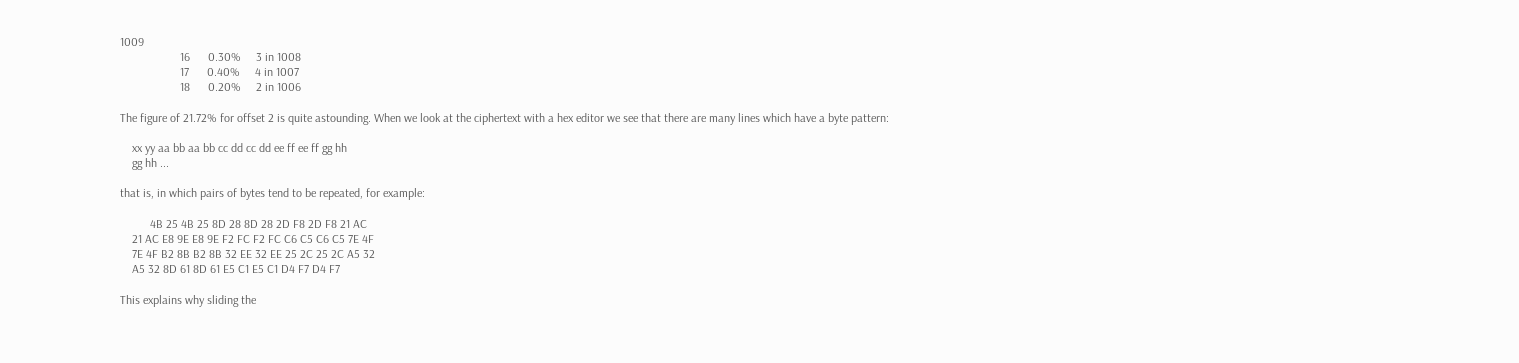1009
                    16      0.30%     3 in 1008
                    17      0.40%     4 in 1007
                    18      0.20%     2 in 1006

The figure of 21.72% for offset 2 is quite astounding. When we look at the ciphertext with a hex editor we see that there are many lines which have a byte pattern:

    xx yy aa bb aa bb cc dd cc dd ee ff ee ff gg hh
    gg hh ...

that is, in which pairs of bytes tend to be repeated, for example:

          4B 25 4B 25 8D 28 8D 28 2D F8 2D F8 21 AC
    21 AC E8 9E E8 9E F2 FC F2 FC C6 C5 C6 C5 7E 4F
    7E 4F B2 8B B2 8B 32 EE 32 EE 25 2C 25 2C A5 32
    A5 32 8D 61 8D 61 E5 C1 E5 C1 D4 F7 D4 F7

This explains why sliding the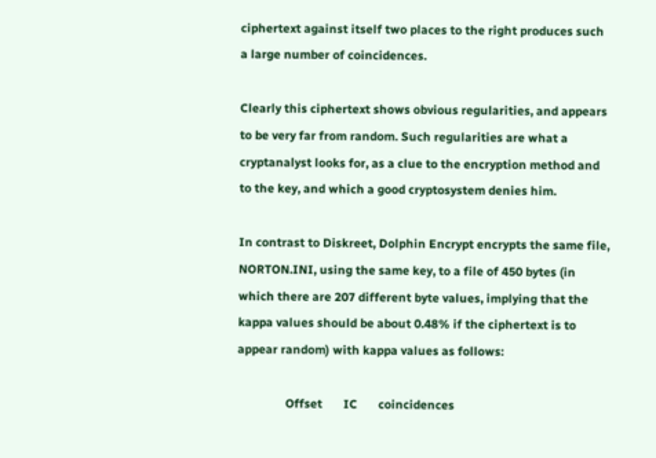ciphertext against itself two places to the right produces such a large number of coincidences.

Clearly this ciphertext shows obvious regularities, and appears to be very far from random. Such regularities are what a cryptanalyst looks for, as a clue to the encryption method and to the key, and which a good cryptosystem denies him.

In contrast to Diskreet, Dolphin Encrypt encrypts the same file, NORTON.INI, using the same key, to a file of 450 bytes (in which there are 207 different byte values, implying that the kappa values should be about 0.48% if the ciphertext is to appear random) with kappa values as follows:

                Offset       IC       coincidences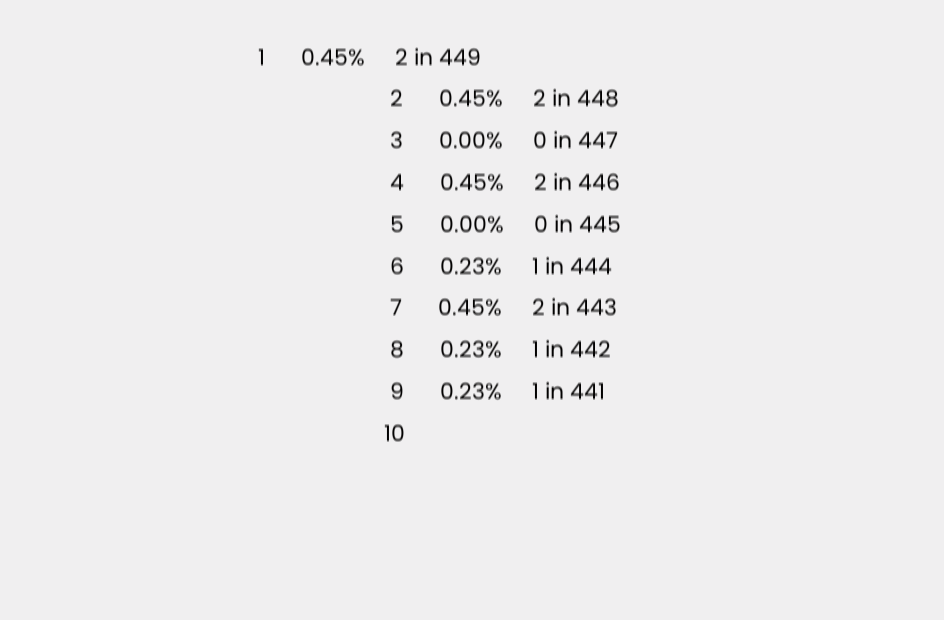1      0.45%     2 in 449
                      2      0.45%     2 in 448
                      3      0.00%     0 in 447
                      4      0.45%     2 in 446
                      5      0.00%     0 in 445
                      6      0.23%     1 in 444
                      7      0.45%     2 in 443
                      8      0.23%     1 in 442
                      9      0.23%     1 in 441
                     10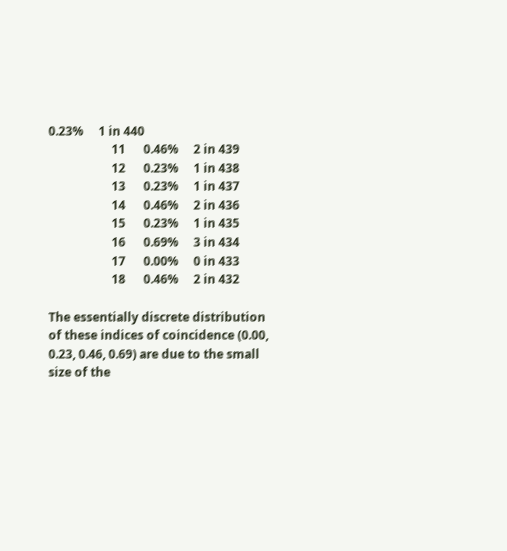0.23%     1 in 440
                     11      0.46%     2 in 439
                     12      0.23%     1 in 438
                     13      0.23%     1 in 437
                     14      0.46%     2 in 436
                     15      0.23%     1 in 435
                     16      0.69%     3 in 434
                     17      0.00%     0 in 433
                     18      0.46%     2 in 432

The essentially discrete distribution of these indices of coincidence (0.00, 0.23, 0.46, 0.69) are due to the small size of the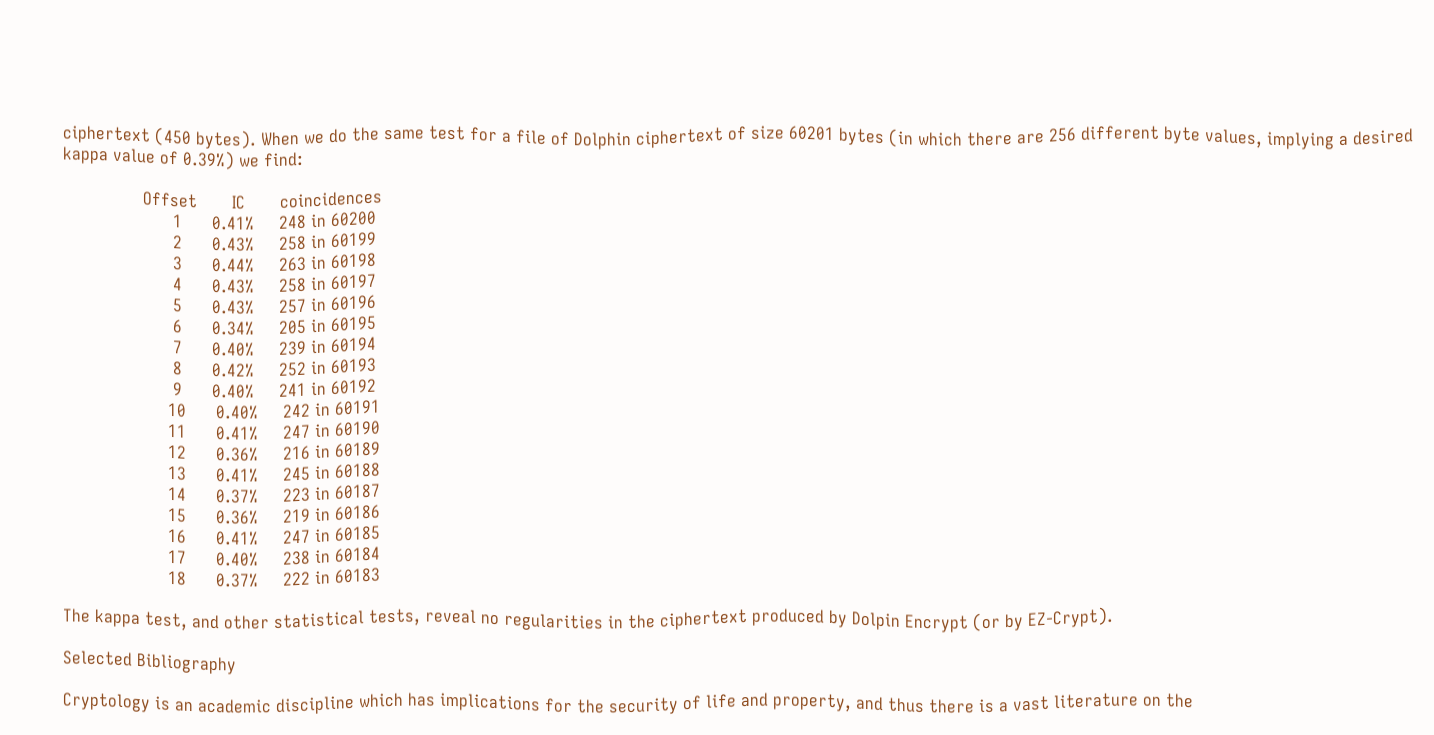ciphertext (450 bytes). When we do the same test for a file of Dolphin ciphertext of size 60201 bytes (in which there are 256 different byte values, implying a desired kappa value of 0.39%) we find:

                Offset       IC       coincidences
                      1      0.41%     248 in 60200
                      2      0.43%     258 in 60199
                      3      0.44%     263 in 60198
                      4      0.43%     258 in 60197
                      5      0.43%     257 in 60196
                      6      0.34%     205 in 60195
                      7      0.40%     239 in 60194
                      8      0.42%     252 in 60193
                      9      0.40%     241 in 60192
                     10      0.40%     242 in 60191
                     11      0.41%     247 in 60190
                     12      0.36%     216 in 60189
                     13      0.41%     245 in 60188
                     14      0.37%     223 in 60187
                     15      0.36%     219 in 60186
                     16      0.41%     247 in 60185
                     17      0.40%     238 in 60184
                     18      0.37%     222 in 60183

The kappa test, and other statistical tests, reveal no regularities in the ciphertext produced by Dolpin Encrypt (or by EZ-Crypt).

Selected Bibliography

Cryptology is an academic discipline which has implications for the security of life and property, and thus there is a vast literature on the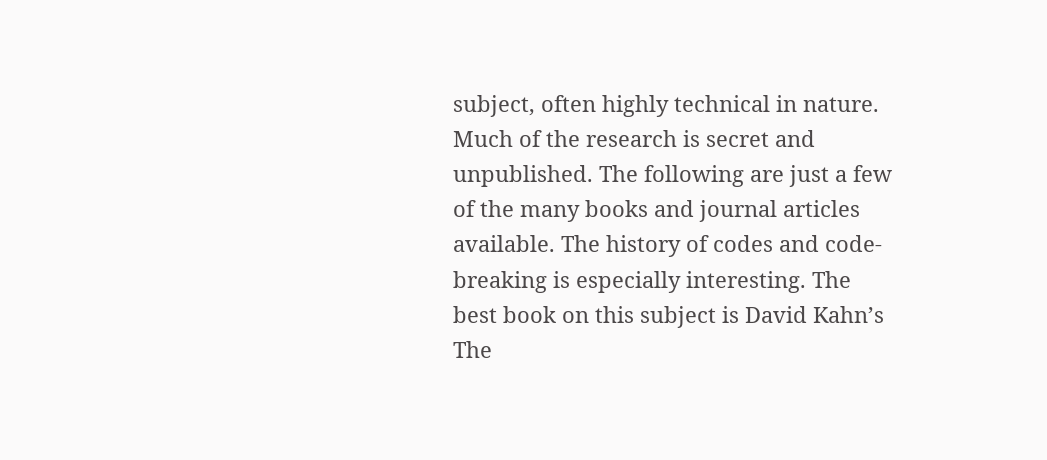subject, often highly technical in nature. Much of the research is secret and unpublished. The following are just a few of the many books and journal articles available. The history of codes and code-breaking is especially interesting. The best book on this subject is David Kahn’s The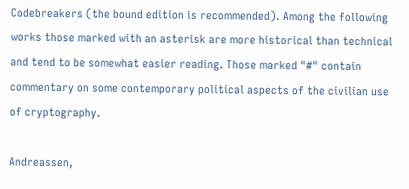Codebreakers (the bound edition is recommended). Among the following works those marked with an asterisk are more historical than technical and tend to be somewhat easier reading. Those marked "#" contain commentary on some contemporary political aspects of the civilian use of cryptography.

Andreassen,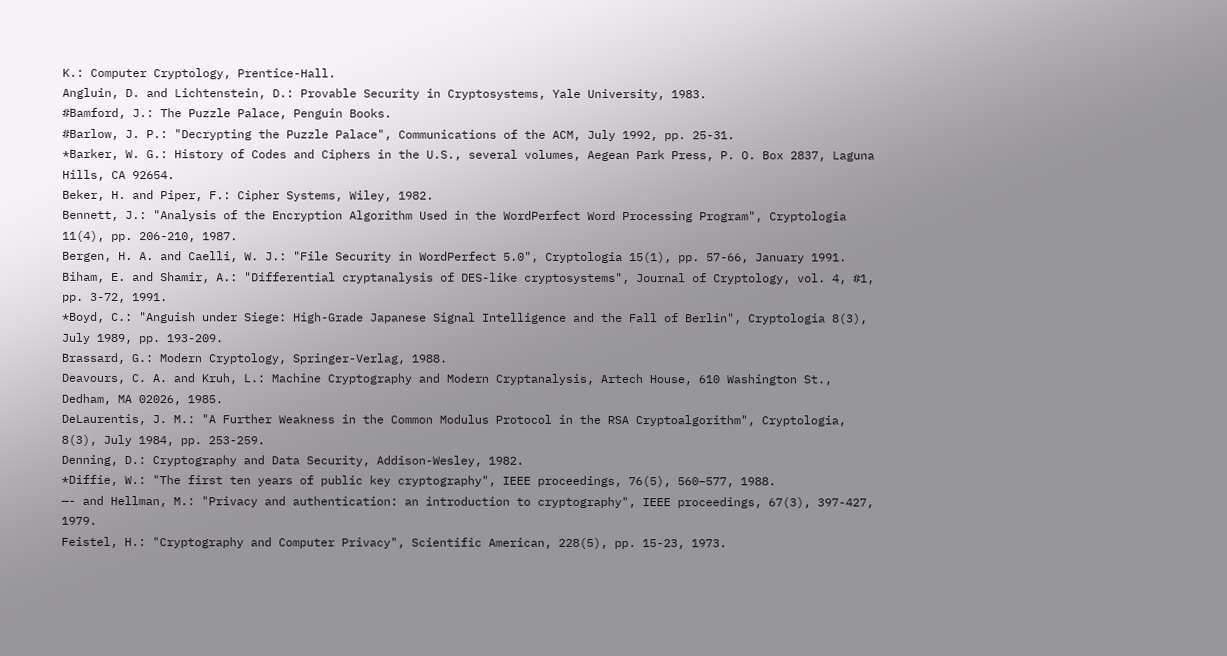K.: Computer Cryptology, Prentice-Hall.
Angluin, D. and Lichtenstein, D.: Provable Security in Cryptosystems, Yale University, 1983.
#Bamford, J.: The Puzzle Palace, Penguin Books.
#Barlow, J. P.: "Decrypting the Puzzle Palace", Communications of the ACM, July 1992, pp. 25-31.
*Barker, W. G.: History of Codes and Ciphers in the U.S., several volumes, Aegean Park Press, P. O. Box 2837, Laguna Hills, CA 92654.
Beker, H. and Piper, F.: Cipher Systems, Wiley, 1982.
Bennett, J.: "Analysis of the Encryption Algorithm Used in the WordPerfect Word Processing Program", Cryptologia 11(4), pp. 206-210, 1987.
Bergen, H. A. and Caelli, W. J.: "File Security in WordPerfect 5.0", Cryptologia 15(1), pp. 57-66, January 1991.
Biham, E. and Shamir, A.: "Differential cryptanalysis of DES-like cryptosystems", Journal of Cryptology, vol. 4, #1, pp. 3-72, 1991.
*Boyd, C.: "Anguish under Siege: High-Grade Japanese Signal Intelligence and the Fall of Berlin", Cryptologia 8(3), July 1989, pp. 193-209.
Brassard, G.: Modern Cryptology, Springer-Verlag, 1988.
Deavours, C. A. and Kruh, L.: Machine Cryptography and Modern Cryptanalysis, Artech House, 610 Washington St., Dedham, MA 02026, 1985.
DeLaurentis, J. M.: "A Further Weakness in the Common Modulus Protocol in the RSA Cryptoalgorithm", Cryptologia, 8(3), July 1984, pp. 253-259.
Denning, D.: Cryptography and Data Security, Addison-Wesley, 1982.
*Diffie, W.: "The first ten years of public key cryptography", IEEE proceedings, 76(5), 560–577, 1988.
—- and Hellman, M.: "Privacy and authentication: an introduction to cryptography", IEEE proceedings, 67(3), 397-427, 1979.
Feistel, H.: "Cryptography and Computer Privacy", Scientific American, 228(5), pp. 15-23, 1973.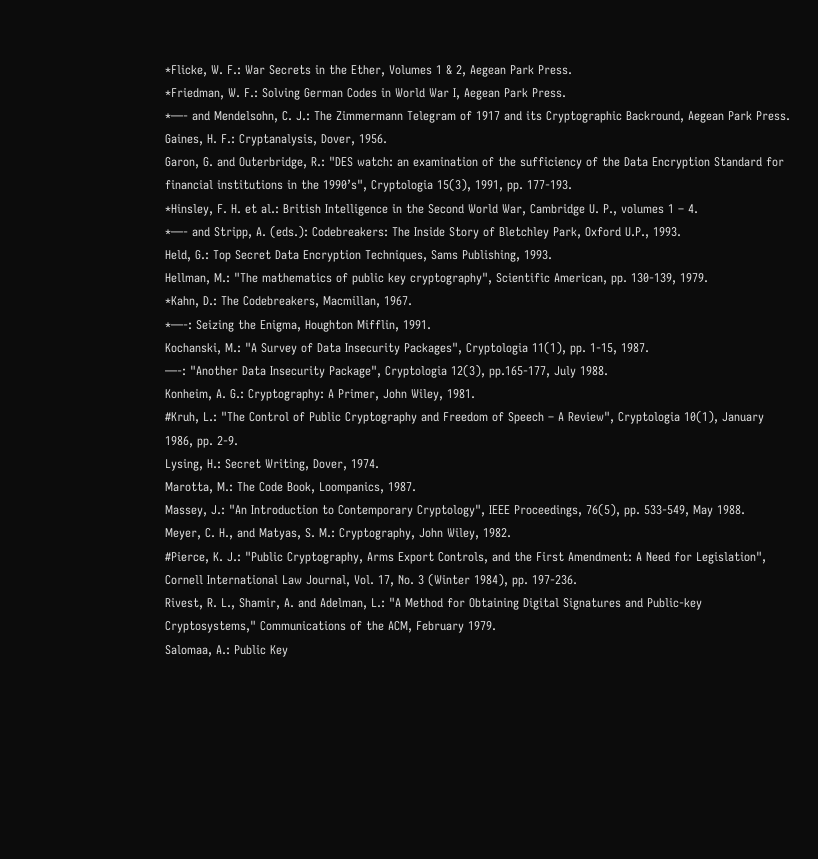*Flicke, W. F.: War Secrets in the Ether, Volumes 1 & 2, Aegean Park Press.
*Friedman, W. F.: Solving German Codes in World War I, Aegean Park Press.
*—- and Mendelsohn, C. J.: The Zimmermann Telegram of 1917 and its Cryptographic Backround, Aegean Park Press.
Gaines, H. F.: Cryptanalysis, Dover, 1956.
Garon, G. and Outerbridge, R.: "DES watch: an examination of the sufficiency of the Data Encryption Standard for financial institutions in the 1990’s", Cryptologia 15(3), 1991, pp. 177-193.
*Hinsley, F. H. et al.: British Intelligence in the Second World War, Cambridge U. P., volumes 1 – 4.
*—- and Stripp, A. (eds.): Codebreakers: The Inside Story of Bletchley Park, Oxford U.P., 1993.
Held, G.: Top Secret Data Encryption Techniques, Sams Publishing, 1993.
Hellman, M.: "The mathematics of public key cryptography", Scientific American, pp. 130-139, 1979.
*Kahn, D.: The Codebreakers, Macmillan, 1967.
*—-: Seizing the Enigma, Houghton Mifflin, 1991.
Kochanski, M.: "A Survey of Data Insecurity Packages", Cryptologia 11(1), pp. 1-15, 1987.
—-: "Another Data Insecurity Package", Cryptologia 12(3), pp.165-177, July 1988.
Konheim, A. G.: Cryptography: A Primer, John Wiley, 1981.
#Kruh, L.: "The Control of Public Cryptography and Freedom of Speech – A Review", Cryptologia 10(1), January 1986, pp. 2-9.
Lysing, H.: Secret Writing, Dover, 1974.
Marotta, M.: The Code Book, Loompanics, 1987.
Massey, J.: "An Introduction to Contemporary Cryptology", IEEE Proceedings, 76(5), pp. 533-549, May 1988.
Meyer, C. H., and Matyas, S. M.: Cryptography, John Wiley, 1982.
#Pierce, K. J.: "Public Cryptography, Arms Export Controls, and the First Amendment: A Need for Legislation", Cornell International Law Journal, Vol. 17, No. 3 (Winter 1984), pp. 197-236.
Rivest, R. L., Shamir, A. and Adelman, L.: "A Method for Obtaining Digital Signatures and Public-key Cryptosystems," Communications of the ACM, February 1979.
Salomaa, A.: Public Key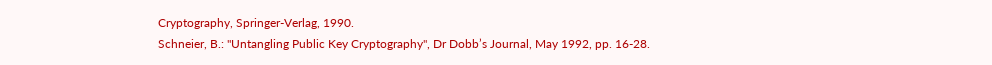Cryptography, Springer-Verlag, 1990.
Schneier, B.: "Untangling Public Key Cryptography", Dr Dobb’s Journal, May 1992, pp. 16-28.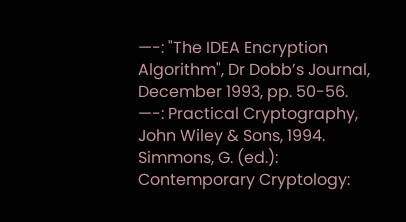—-: "The IDEA Encryption Algorithm", Dr Dobb’s Journal, December 1993, pp. 50-56.
—-: Practical Cryptography, John Wiley & Sons, 1994.
Simmons, G. (ed.): Contemporary Cryptology: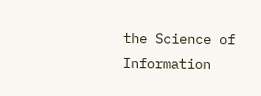the Science of Information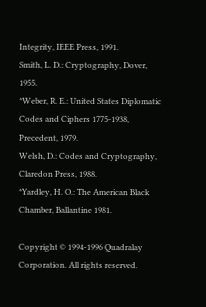Integrity, IEEE Press, 1991.
Smith, L. D.: Cryptography, Dover, 1955.
*Weber, R. E.: United States Diplomatic Codes and Ciphers 1775-1938, Precedent, 1979.
Welsh, D.: Codes and Cryptography, Claredon Press, 1988.
*Yardley, H. O.: The American Black Chamber, Ballantine 1981.

Copyright © 1994-1996 Quadralay Corporation. All rights reserved.